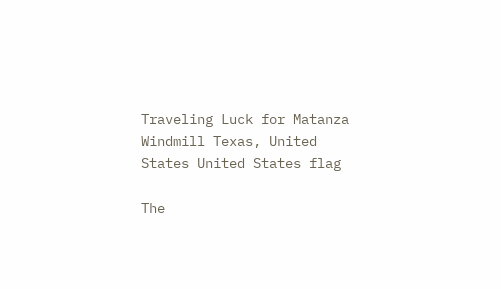Traveling Luck for Matanza Windmill Texas, United States United States flag

The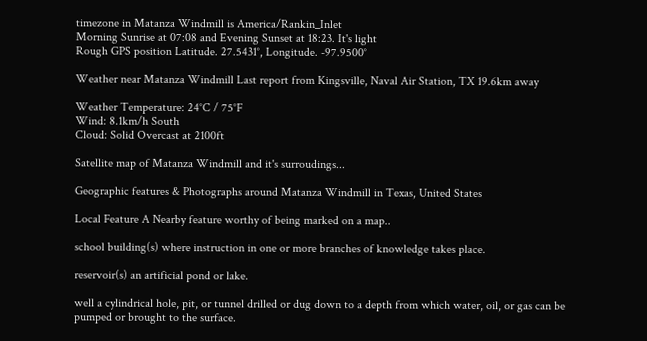timezone in Matanza Windmill is America/Rankin_Inlet
Morning Sunrise at 07:08 and Evening Sunset at 18:23. It's light
Rough GPS position Latitude. 27.5431°, Longitude. -97.9500°

Weather near Matanza Windmill Last report from Kingsville, Naval Air Station, TX 19.6km away

Weather Temperature: 24°C / 75°F
Wind: 8.1km/h South
Cloud: Solid Overcast at 2100ft

Satellite map of Matanza Windmill and it's surroudings...

Geographic features & Photographs around Matanza Windmill in Texas, United States

Local Feature A Nearby feature worthy of being marked on a map..

school building(s) where instruction in one or more branches of knowledge takes place.

reservoir(s) an artificial pond or lake.

well a cylindrical hole, pit, or tunnel drilled or dug down to a depth from which water, oil, or gas can be pumped or brought to the surface.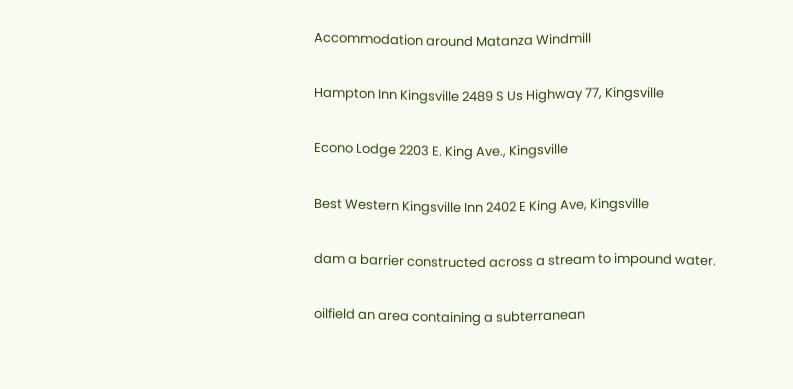Accommodation around Matanza Windmill

Hampton Inn Kingsville 2489 S Us Highway 77, Kingsville

Econo Lodge 2203 E. King Ave., Kingsville

Best Western Kingsville Inn 2402 E King Ave, Kingsville

dam a barrier constructed across a stream to impound water.

oilfield an area containing a subterranean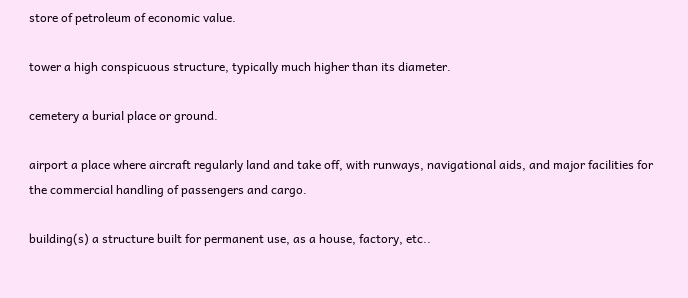store of petroleum of economic value.

tower a high conspicuous structure, typically much higher than its diameter.

cemetery a burial place or ground.

airport a place where aircraft regularly land and take off, with runways, navigational aids, and major facilities for the commercial handling of passengers and cargo.

building(s) a structure built for permanent use, as a house, factory, etc..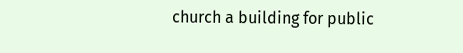church a building for public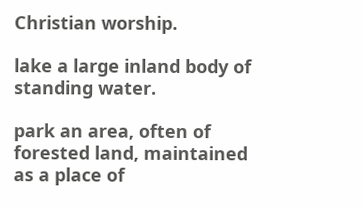Christian worship.

lake a large inland body of standing water.

park an area, often of forested land, maintained as a place of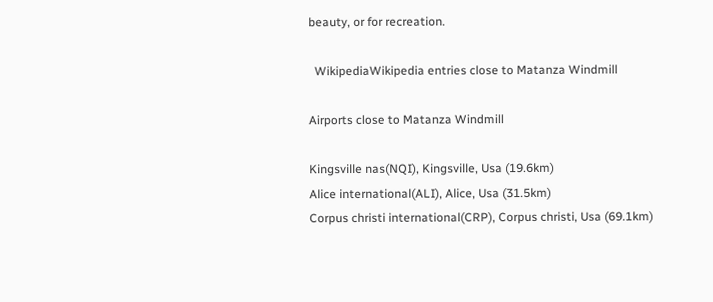beauty, or for recreation.

  WikipediaWikipedia entries close to Matanza Windmill

Airports close to Matanza Windmill

Kingsville nas(NQI), Kingsville, Usa (19.6km)
Alice international(ALI), Alice, Usa (31.5km)
Corpus christi international(CRP), Corpus christi, Usa (69.1km)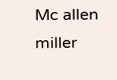Mc allen miller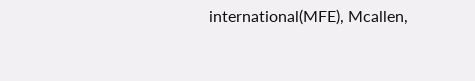international(MFE), Mcallen,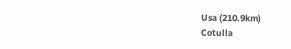Usa (210.9km)
Cotulla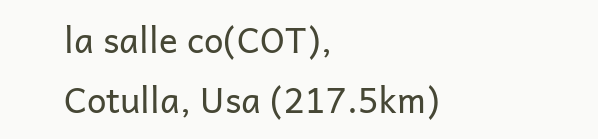la salle co(COT), Cotulla, Usa (217.5km)